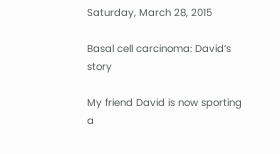Saturday, March 28, 2015

Basal cell carcinoma: David’s story

My friend David is now sporting a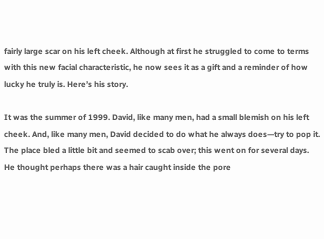fairly large scar on his left cheek. Although at first he struggled to come to terms with this new facial characteristic, he now sees it as a gift and a reminder of how lucky he truly is. Here’s his story.

It was the summer of 1999. David, like many men, had a small blemish on his left cheek. And, like many men, David decided to do what he always does—try to pop it. The place bled a little bit and seemed to scab over; this went on for several days. He thought perhaps there was a hair caught inside the pore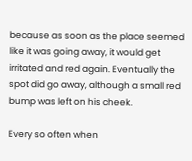because as soon as the place seemed like it was going away, it would get irritated and red again. Eventually the spot did go away, although a small red bump was left on his cheek.

Every so often when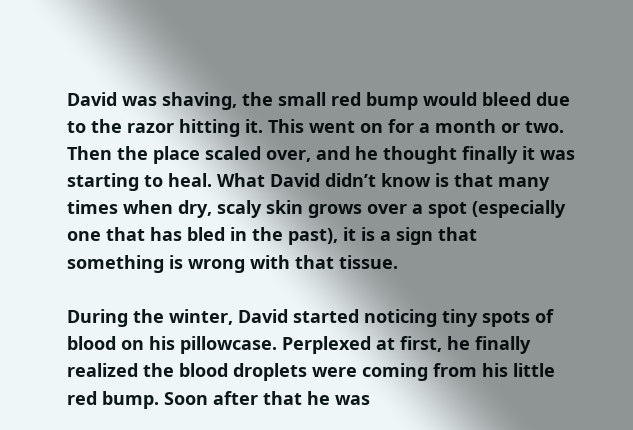David was shaving, the small red bump would bleed due to the razor hitting it. This went on for a month or two. Then the place scaled over, and he thought finally it was starting to heal. What David didn’t know is that many times when dry, scaly skin grows over a spot (especially one that has bled in the past), it is a sign that something is wrong with that tissue.

During the winter, David started noticing tiny spots of blood on his pillowcase. Perplexed at first, he finally realized the blood droplets were coming from his little red bump. Soon after that he was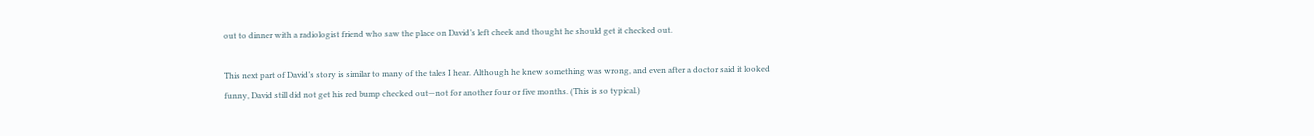out to dinner with a radiologist friend who saw the place on David’s left cheek and thought he should get it checked out.

This next part of David’s story is similar to many of the tales I hear. Although he knew something was wrong, and even after a doctor said it looked funny, David still did not get his red bump checked out—not for another four or five months. (This is so typical.)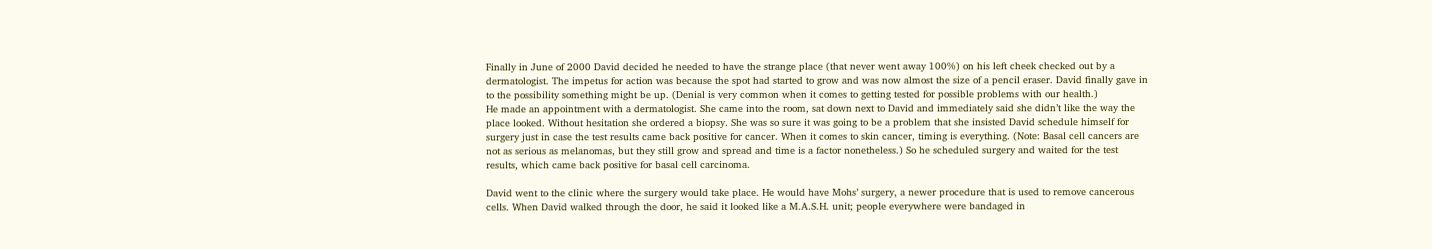Finally in June of 2000 David decided he needed to have the strange place (that never went away 100%) on his left cheek checked out by a dermatologist. The impetus for action was because the spot had started to grow and was now almost the size of a pencil eraser. David finally gave in to the possibility something might be up. (Denial is very common when it comes to getting tested for possible problems with our health.)
He made an appointment with a dermatologist. She came into the room, sat down next to David and immediately said she didn’t like the way the place looked. Without hesitation she ordered a biopsy. She was so sure it was going to be a problem that she insisted David schedule himself for surgery just in case the test results came back positive for cancer. When it comes to skin cancer, timing is everything. (Note: Basal cell cancers are not as serious as melanomas, but they still grow and spread and time is a factor nonetheless.) So he scheduled surgery and waited for the test results, which came back positive for basal cell carcinoma.

David went to the clinic where the surgery would take place. He would have Mohs’ surgery, a newer procedure that is used to remove cancerous cells. When David walked through the door, he said it looked like a M.A.S.H. unit; people everywhere were bandaged in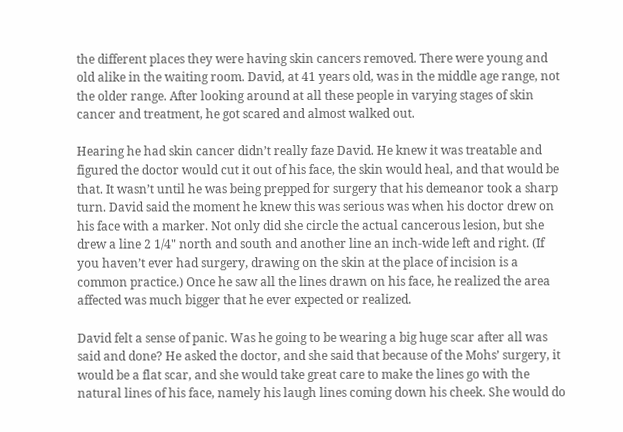the different places they were having skin cancers removed. There were young and old alike in the waiting room. David, at 41 years old, was in the middle age range, not the older range. After looking around at all these people in varying stages of skin cancer and treatment, he got scared and almost walked out.

Hearing he had skin cancer didn’t really faze David. He knew it was treatable and figured the doctor would cut it out of his face, the skin would heal, and that would be that. It wasn’t until he was being prepped for surgery that his demeanor took a sharp turn. David said the moment he knew this was serious was when his doctor drew on his face with a marker. Not only did she circle the actual cancerous lesion, but she drew a line 2 1/4" north and south and another line an inch-wide left and right. (If you haven’t ever had surgery, drawing on the skin at the place of incision is a common practice.) Once he saw all the lines drawn on his face, he realized the area affected was much bigger that he ever expected or realized.

David felt a sense of panic. Was he going to be wearing a big huge scar after all was said and done? He asked the doctor, and she said that because of the Mohs’ surgery, it would be a flat scar, and she would take great care to make the lines go with the natural lines of his face, namely his laugh lines coming down his cheek. She would do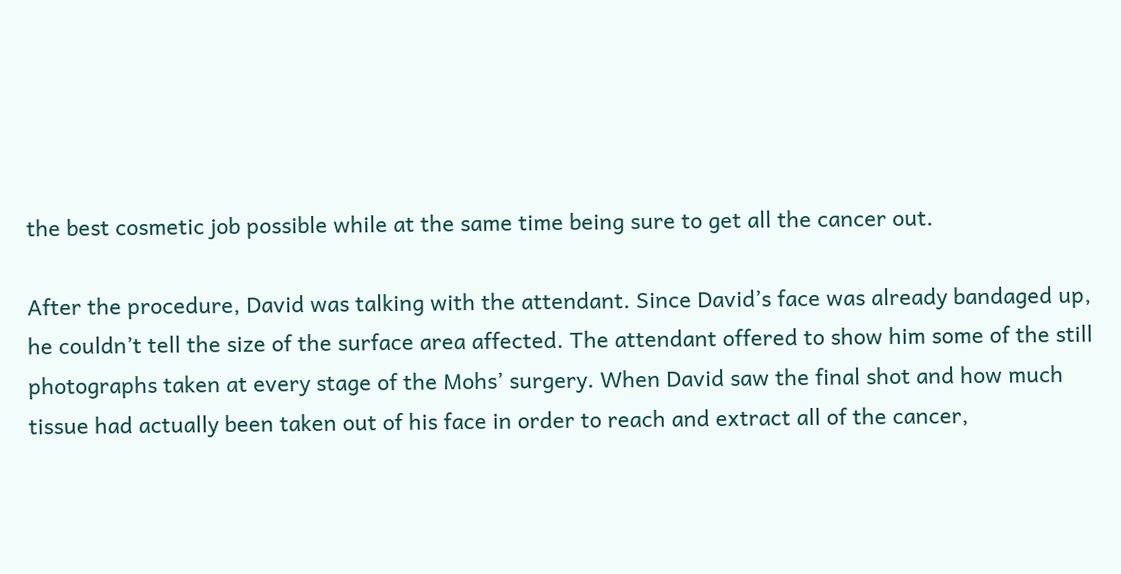the best cosmetic job possible while at the same time being sure to get all the cancer out.

After the procedure, David was talking with the attendant. Since David’s face was already bandaged up, he couldn’t tell the size of the surface area affected. The attendant offered to show him some of the still photographs taken at every stage of the Mohs’ surgery. When David saw the final shot and how much tissue had actually been taken out of his face in order to reach and extract all of the cancer,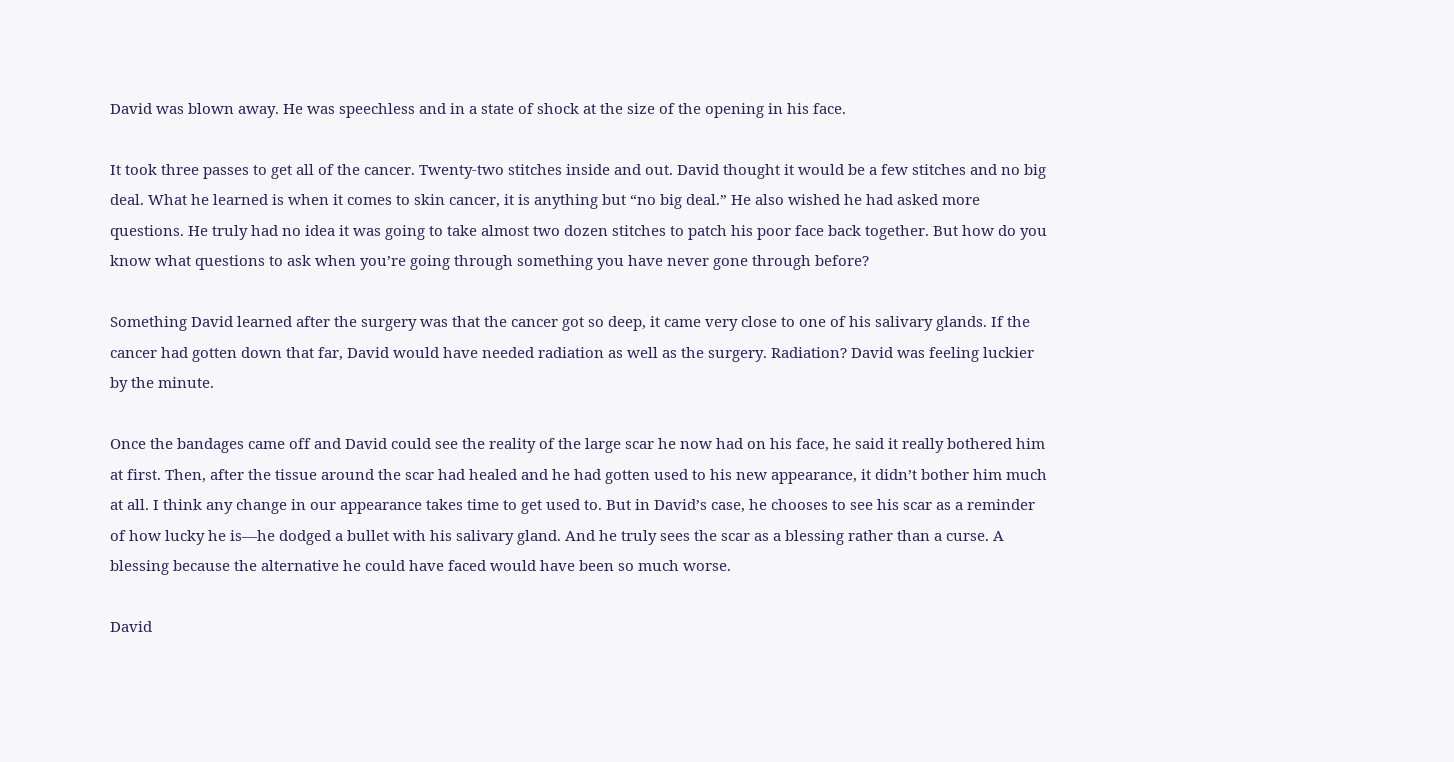David was blown away. He was speechless and in a state of shock at the size of the opening in his face.

It took three passes to get all of the cancer. Twenty-two stitches inside and out. David thought it would be a few stitches and no big deal. What he learned is when it comes to skin cancer, it is anything but “no big deal.” He also wished he had asked more questions. He truly had no idea it was going to take almost two dozen stitches to patch his poor face back together. But how do you know what questions to ask when you’re going through something you have never gone through before?

Something David learned after the surgery was that the cancer got so deep, it came very close to one of his salivary glands. If the cancer had gotten down that far, David would have needed radiation as well as the surgery. Radiation? David was feeling luckier by the minute.

Once the bandages came off and David could see the reality of the large scar he now had on his face, he said it really bothered him at first. Then, after the tissue around the scar had healed and he had gotten used to his new appearance, it didn’t bother him much at all. I think any change in our appearance takes time to get used to. But in David’s case, he chooses to see his scar as a reminder of how lucky he is—he dodged a bullet with his salivary gland. And he truly sees the scar as a blessing rather than a curse. A blessing because the alternative he could have faced would have been so much worse.

David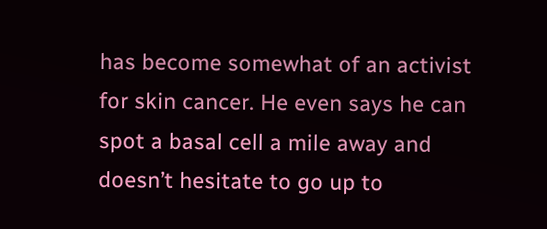has become somewhat of an activist for skin cancer. He even says he can spot a basal cell a mile away and doesn’t hesitate to go up to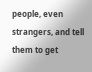people, even strangers, and tell them to get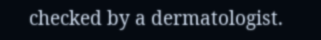checked by a dermatologist.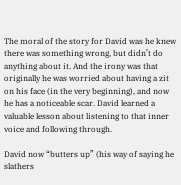The moral of the story for David was he knew there was something wrong, but didn’t do anything about it. And the irony was that originally he was worried about having a zit on his face (in the very beginning), and now he has a noticeable scar. David learned a valuable lesson about listening to that inner voice and following through.

David now “butters up” (his way of saying he slathers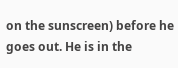on the sunscreen) before he goes out. He is in the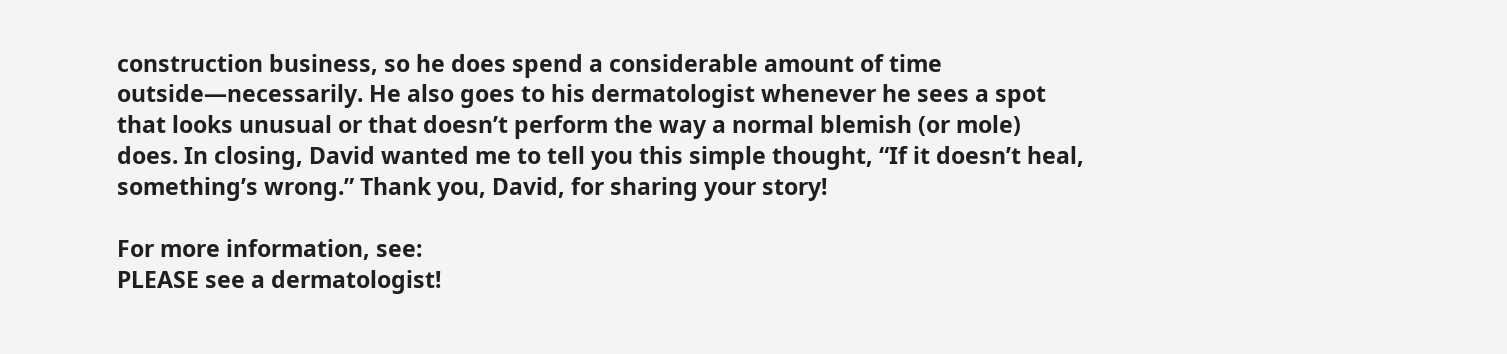construction business, so he does spend a considerable amount of time outside—necessarily. He also goes to his dermatologist whenever he sees a spot that looks unusual or that doesn’t perform the way a normal blemish (or mole) does. In closing, David wanted me to tell you this simple thought, “If it doesn’t heal, something’s wrong.” Thank you, David, for sharing your story!

For more information, see:
PLEASE see a dermatologist!